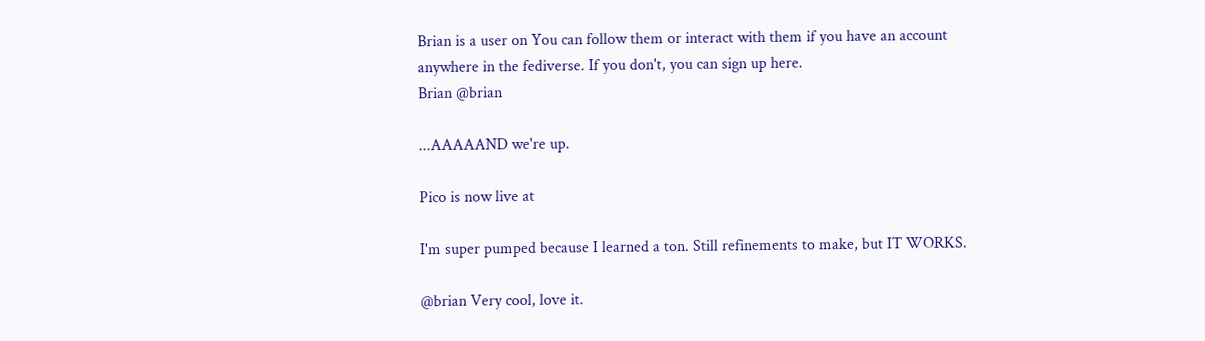Brian is a user on You can follow them or interact with them if you have an account anywhere in the fediverse. If you don't, you can sign up here.
Brian @brian

...AAAAAND we're up.

Pico is now live at

I'm super pumped because I learned a ton. Still refinements to make, but IT WORKS.

@brian Very cool, love it.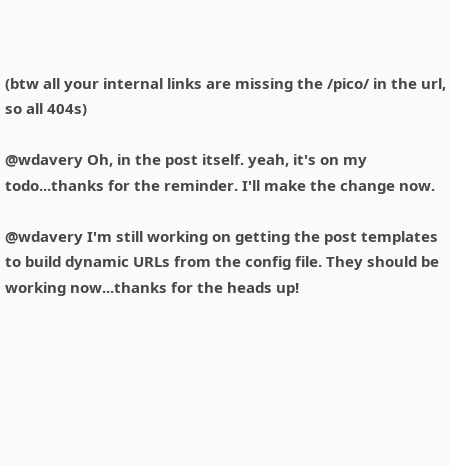(btw all your internal links are missing the /pico/ in the url, so all 404s)

@wdavery Oh, in the post itself. yeah, it's on my todo...thanks for the reminder. I'll make the change now.

@wdavery I'm still working on getting the post templates to build dynamic URLs from the config file. They should be working now...thanks for the heads up!